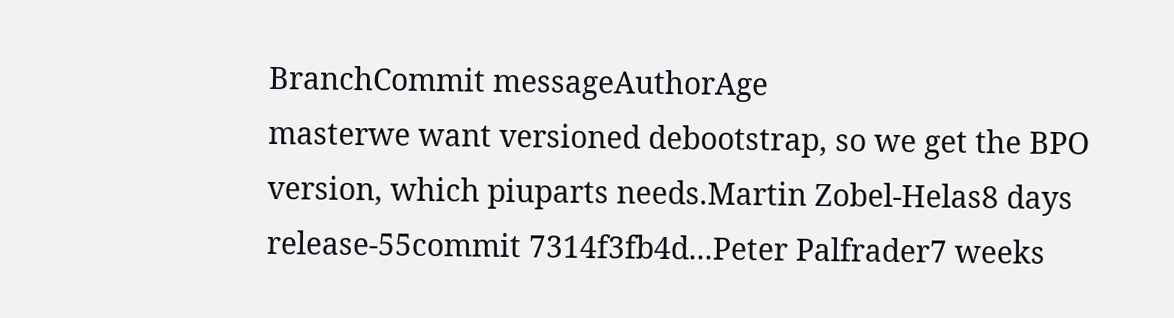BranchCommit messageAuthorAge
masterwe want versioned debootstrap, so we get the BPO version, which piuparts needs.Martin Zobel-Helas8 days
release-55commit 7314f3fb4d...Peter Palfrader7 weeks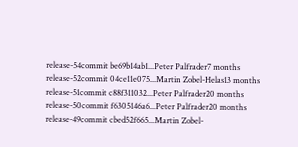release-54commit be69b14ab1...Peter Palfrader7 months
release-52commit 04ce11e075...Martin Zobel-Helas13 months
release-51commit c88f311032...Peter Palfrader20 months
release-50commit f6305146a6...Peter Palfrader20 months
release-49commit cbed52f665...Martin Zobel-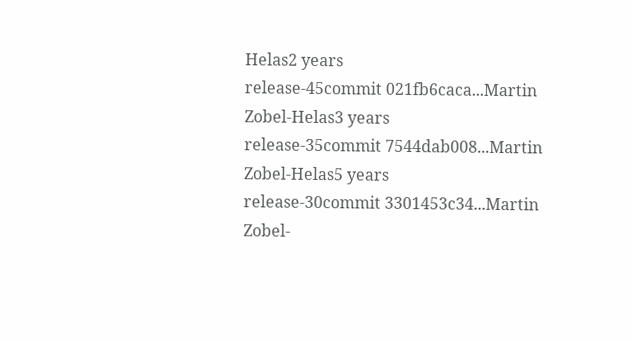Helas2 years
release-45commit 021fb6caca...Martin Zobel-Helas3 years
release-35commit 7544dab008...Martin Zobel-Helas5 years
release-30commit 3301453c34...Martin Zobel-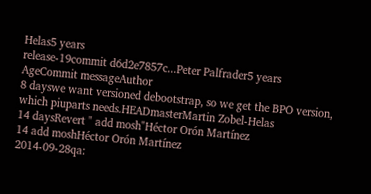Helas5 years
release-19commit d6d2e7857c...Peter Palfrader5 years
AgeCommit messageAuthor
8 dayswe want versioned debootstrap, so we get the BPO version, which piuparts needs.HEADmasterMartin Zobel-Helas
14 daysRevert " add mosh"Héctor Orón Martínez
14 add moshHéctor Orón Martínez
2014-09-28qa: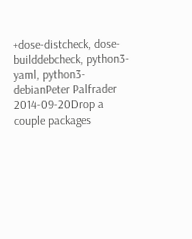+dose-distcheck, dose-builddebcheck, python3-yaml, python3-debianPeter Palfrader
2014-09-20Drop a couple packages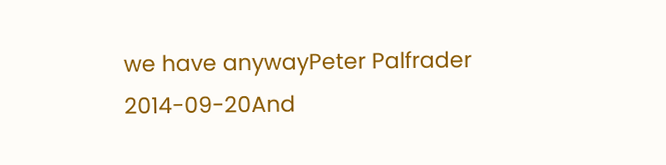we have anywayPeter Palfrader
2014-09-20And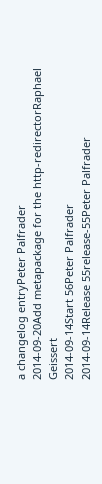a changelog entryPeter Palfrader
2014-09-20Add metapackage for the http-redirectorRaphael Geissert
2014-09-14Start 56Peter Palfrader
2014-09-14Release 55release-55Peter Palfrader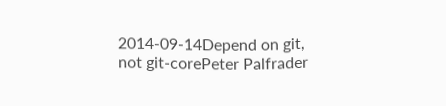2014-09-14Depend on git, not git-corePeter Palfrader